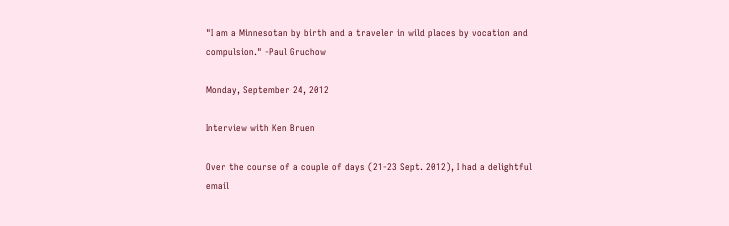"I am a Minnesotan by birth and a traveler in wild places by vocation and compulsion." -Paul Gruchow

Monday, September 24, 2012

Interview with Ken Bruen

Over the course of a couple of days (21-23 Sept. 2012), I had a delightful email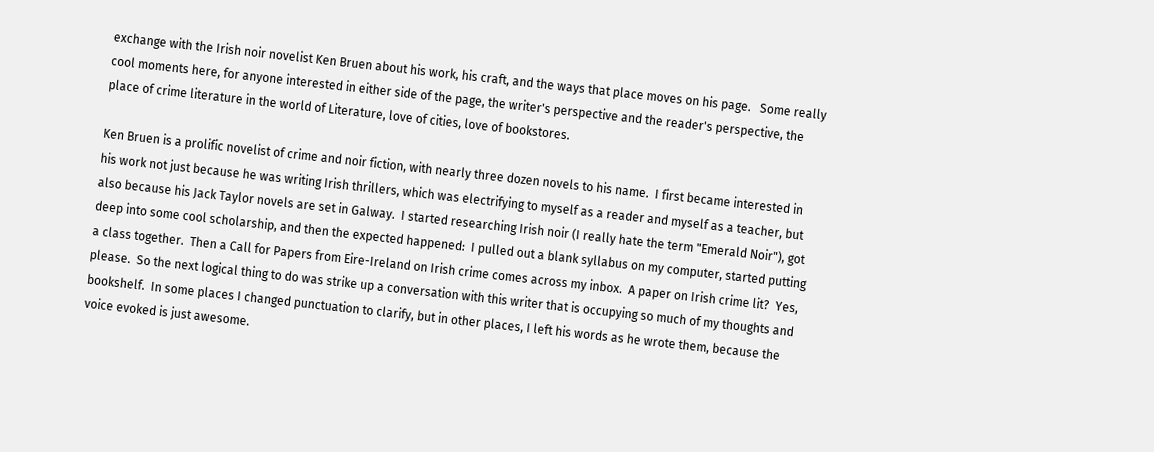exchange with the Irish noir novelist Ken Bruen about his work, his craft, and the ways that place moves on his page.   Some really cool moments here, for anyone interested in either side of the page, the writer's perspective and the reader's perspective, the place of crime literature in the world of Literature, love of cities, love of bookstores.

Ken Bruen is a prolific novelist of crime and noir fiction, with nearly three dozen novels to his name.  I first became interested in his work not just because he was writing Irish thrillers, which was electrifying to myself as a reader and myself as a teacher, but also because his Jack Taylor novels are set in Galway.  I started researching Irish noir (I really hate the term "Emerald Noir"), got deep into some cool scholarship, and then the expected happened:  I pulled out a blank syllabus on my computer, started putting a class together.  Then a Call for Papers from Eire-Ireland on Irish crime comes across my inbox.  A paper on Irish crime lit?  Yes, please.  So the next logical thing to do was strike up a conversation with this writer that is occupying so much of my thoughts and bookshelf.  In some places I changed punctuation to clarify, but in other places, I left his words as he wrote them, because the voice evoked is just awesome.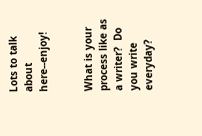Lots to talk about here--enjoy!


What is your process like as a writer?  Do you write everyday?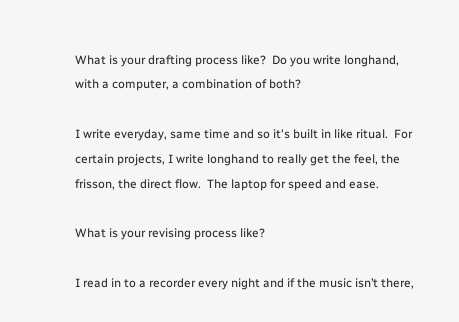What is your drafting process like?  Do you write longhand, with a computer, a combination of both?

I write everyday, same time and so it's built in like ritual.  For certain projects, I write longhand to really get the feel, the frisson, the direct flow.  The laptop for speed and ease.

What is your revising process like?

I read in to a recorder every night and if the music isn’t there,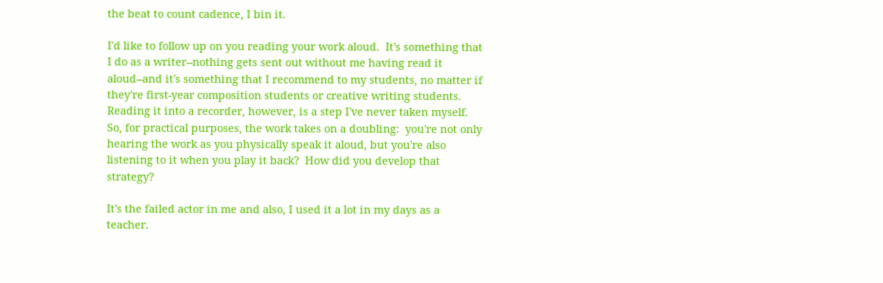the beat to count cadence, I bin it.

I'd like to follow up on you reading your work aloud.  It's something that I do as a writer--nothing gets sent out without me having read it aloud--and it's something that I recommend to my students, no matter if they're first-year composition students or creative writing students.  Reading it into a recorder, however, is a step I've never taken myself.  So, for practical purposes, the work takes on a doubling:  you're not only hearing the work as you physically speak it aloud, but you're also listening to it when you play it back?  How did you develop that strategy?

It's the failed actor in me and also, I used it a lot in my days as a teacher.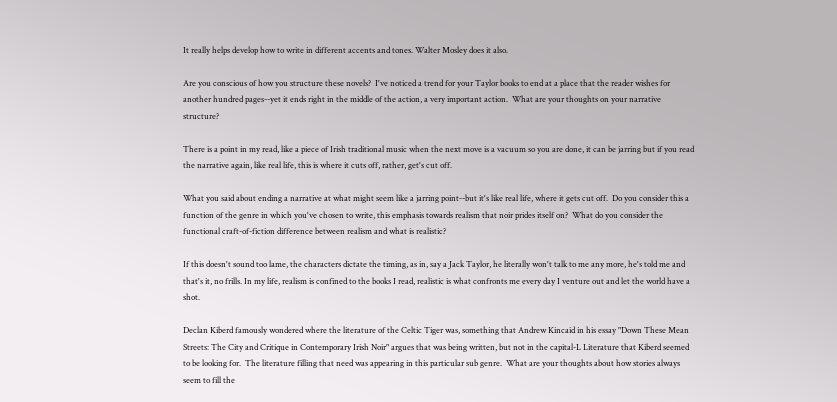It really helps develop how to write in different accents and tones. Walter Mosley does it also.

Are you conscious of how you structure these novels?  I've noticed a trend for your Taylor books to end at a place that the reader wishes for another hundred pages--yet it ends right in the middle of the action, a very important action.  What are your thoughts on your narrative structure?

There is a point in my read, like a piece of Irish traditional music when the next move is a vacuum so you are done, it can be jarring but if you read the narrative again, like real life, this is where it cuts off, rather, get's cut off.

What you said about ending a narrative at what might seem like a jarring point--but it's like real life, where it gets cut off.  Do you consider this a function of the genre in which you've chosen to write, this emphasis towards realism that noir prides itself on?  What do you consider the functional craft-of-fiction difference between realism and what is realistic?

If this doesn't sound too lame, the characters dictate the timing, as in, say a Jack Taylor, he literally won't talk to me any more, he's told me and that's it, no frills. In my life, realism is confined to the books I read, realistic is what confronts me every day I venture out and let the world have a shot.

Declan Kiberd famously wondered where the literature of the Celtic Tiger was, something that Andrew Kincaid in his essay "Down These Mean Streets: The City and Critique in Contemporary Irish Noir" argues that was being written, but not in the capital-L Literature that Kiberd seemed to be looking for.  The literature filling that need was appearing in this particular sub genre.  What are your thoughts about how stories always seem to fill the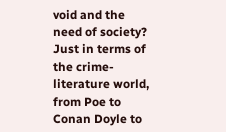void and the need of society?  Just in terms of the crime-literature world, from Poe to Conan Doyle to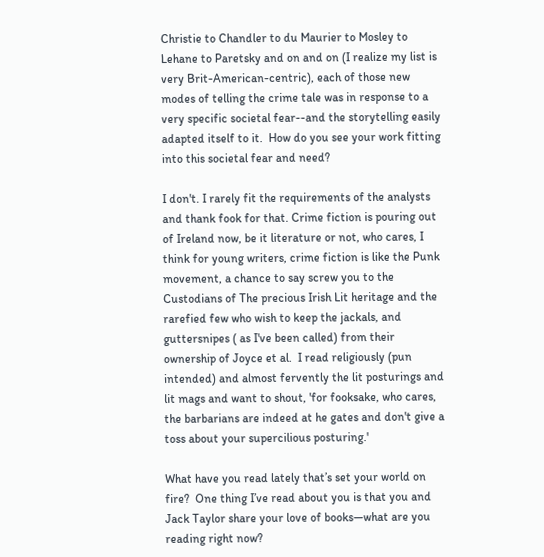Christie to Chandler to du Maurier to Mosley to Lehane to Paretsky and on and on (I realize my list is very Brit-American-centric), each of those new modes of telling the crime tale was in response to a very specific societal fear--and the storytelling easily adapted itself to it.  How do you see your work fitting into this societal fear and need?

I don't. I rarely fit the requirements of the analysts and thank fook for that. Crime fiction is pouring out of Ireland now, be it literature or not, who cares, I think for young writers, crime fiction is like the Punk movement, a chance to say screw you to the Custodians of The precious Irish Lit heritage and the rarefied few who wish to keep the jackals, and guttersnipes ( as I've been called) from their ownership of Joyce et al.  I read religiously (pun intended) and almost fervently the lit posturings and lit mags and want to shout, 'for fooksake, who cares, the barbarians are indeed at he gates and don't give a toss about your supercilious posturing.'

What have you read lately that’s set your world on fire?  One thing I’ve read about you is that you and Jack Taylor share your love of books—what are you reading right now?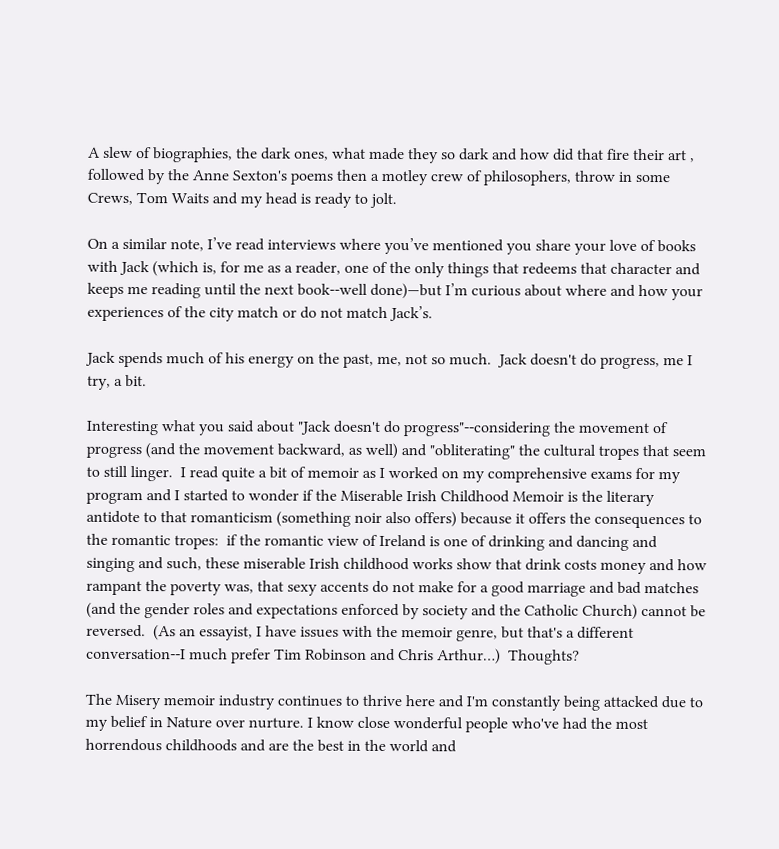A slew of biographies, the dark ones, what made they so dark and how did that fire their art , followed by the Anne Sexton's poems then a motley crew of philosophers, throw in some Crews, Tom Waits and my head is ready to jolt.

On a similar note, I’ve read interviews where you’ve mentioned you share your love of books with Jack (which is, for me as a reader, one of the only things that redeems that character and keeps me reading until the next book--well done)—but I’m curious about where and how your experiences of the city match or do not match Jack’s.

Jack spends much of his energy on the past, me, not so much.  Jack doesn't do progress, me I try, a bit.

Interesting what you said about "Jack doesn't do progress"--considering the movement of progress (and the movement backward, as well) and "obliterating" the cultural tropes that seem to still linger.  I read quite a bit of memoir as I worked on my comprehensive exams for my program and I started to wonder if the Miserable Irish Childhood Memoir is the literary antidote to that romanticism (something noir also offers) because it offers the consequences to the romantic tropes:  if the romantic view of Ireland is one of drinking and dancing and singing and such, these miserable Irish childhood works show that drink costs money and how rampant the poverty was, that sexy accents do not make for a good marriage and bad matches (and the gender roles and expectations enforced by society and the Catholic Church) cannot be reversed.  (As an essayist, I have issues with the memoir genre, but that's a different conversation--I much prefer Tim Robinson and Chris Arthur…)  Thoughts?

The Misery memoir industry continues to thrive here and I'm constantly being attacked due to my belief in Nature over nurture. I know close wonderful people who've had the most horrendous childhoods and are the best in the world and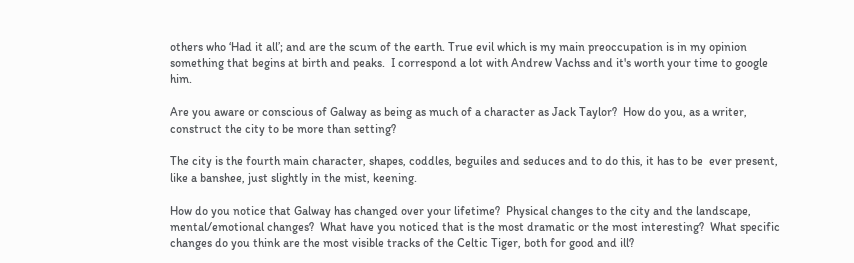others who ‘Had it all’; and are the scum of the earth. True evil which is my main preoccupation is in my opinion something that begins at birth and peaks.  I correspond a lot with Andrew Vachss and it's worth your time to google him.

Are you aware or conscious of Galway as being as much of a character as Jack Taylor?  How do you, as a writer, construct the city to be more than setting?

The city is the fourth main character, shapes, coddles, beguiles and seduces and to do this, it has to be  ever present, like a banshee, just slightly in the mist, keening.

How do you notice that Galway has changed over your lifetime?  Physical changes to the city and the landscape, mental/emotional changes?  What have you noticed that is the most dramatic or the most interesting?  What specific changes do you think are the most visible tracks of the Celtic Tiger, both for good and ill?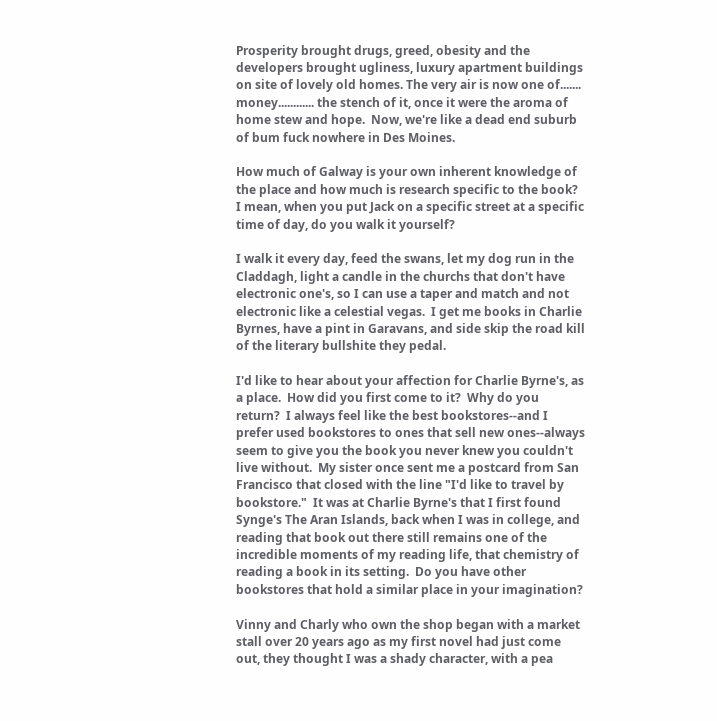Prosperity brought drugs, greed, obesity and the developers brought ugliness, luxury apartment buildings on site of lovely old homes. The very air is now one of....... money............ the stench of it, once it were the aroma of home stew and hope.  Now, we're like a dead end suburb of bum fuck nowhere in Des Moines.

How much of Galway is your own inherent knowledge of the place and how much is research specific to the book?  I mean, when you put Jack on a specific street at a specific time of day, do you walk it yourself?

I walk it every day, feed the swans, let my dog run in the Claddagh, light a candle in the churchs that don't have electronic one's, so I can use a taper and match and not electronic like a celestial vegas.  I get me books in Charlie Byrnes, have a pint in Garavans, and side skip the road kill of the literary bullshite they pedal.

I'd like to hear about your affection for Charlie Byrne's, as a place.  How did you first come to it?  Why do you return?  I always feel like the best bookstores--and I prefer used bookstores to ones that sell new ones--always seem to give you the book you never knew you couldn't live without.  My sister once sent me a postcard from San Francisco that closed with the line "I'd like to travel by bookstore."  It was at Charlie Byrne's that I first found Synge's The Aran Islands, back when I was in college, and reading that book out there still remains one of the incredible moments of my reading life, that chemistry of reading a book in its setting.  Do you have other bookstores that hold a similar place in your imagination?

Vinny and Charly who own the shop began with a market stall over 20 years ago as my first novel had just come out, they thought I was a shady character, with a pea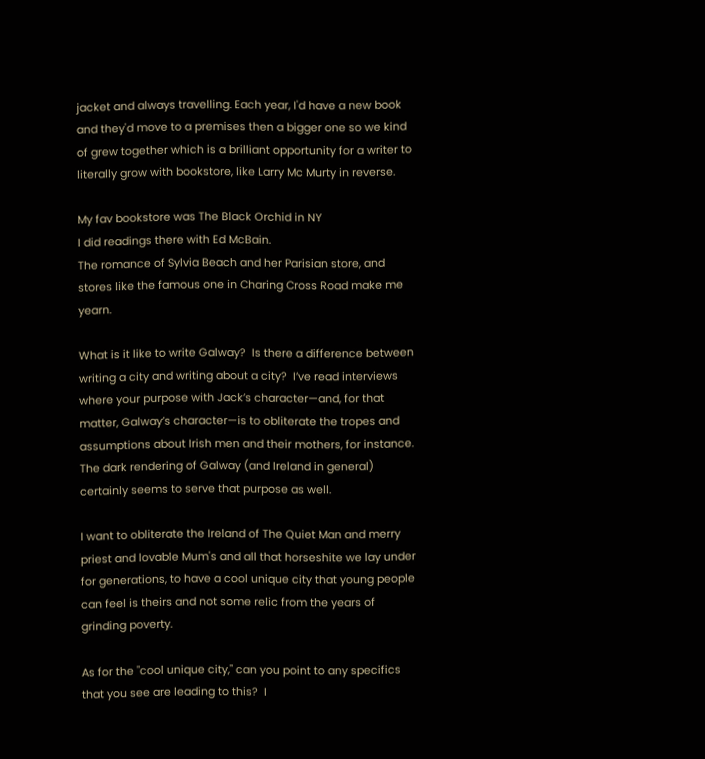jacket and always travelling. Each year, I'd have a new book and they'd move to a premises then a bigger one so we kind of grew together which is a brilliant opportunity for a writer to literally grow with bookstore, like Larry Mc Murty in reverse.

My fav bookstore was The Black Orchid in NY
I did readings there with Ed McBain.
The romance of Sylvia Beach and her Parisian store, and stores like the famous one in Charing Cross Road make me yearn.

What is it like to write Galway?  Is there a difference between writing a city and writing about a city?  I’ve read interviews where your purpose with Jack’s character—and, for that matter, Galway’s character—is to obliterate the tropes and assumptions about Irish men and their mothers, for instance.  The dark rendering of Galway (and Ireland in general) certainly seems to serve that purpose as well.

I want to obliterate the Ireland of The Quiet Man and merry priest and lovable Mum's and all that horseshite we lay under for generations, to have a cool unique city that young people can feel is theirs and not some relic from the years of grinding poverty.

As for the "cool unique city," can you point to any specifics that you see are leading to this?  I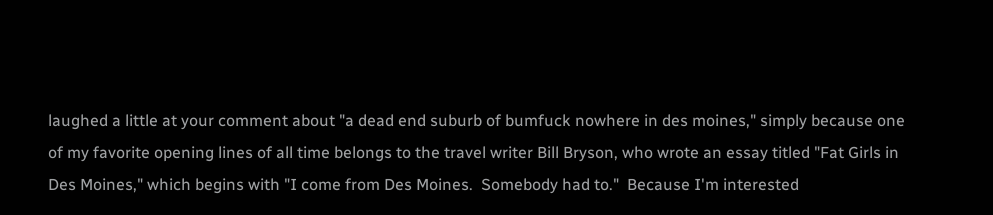laughed a little at your comment about "a dead end suburb of bumfuck nowhere in des moines," simply because one of my favorite opening lines of all time belongs to the travel writer Bill Bryson, who wrote an essay titled "Fat Girls in Des Moines," which begins with "I come from Des Moines.  Somebody had to."  Because I'm interested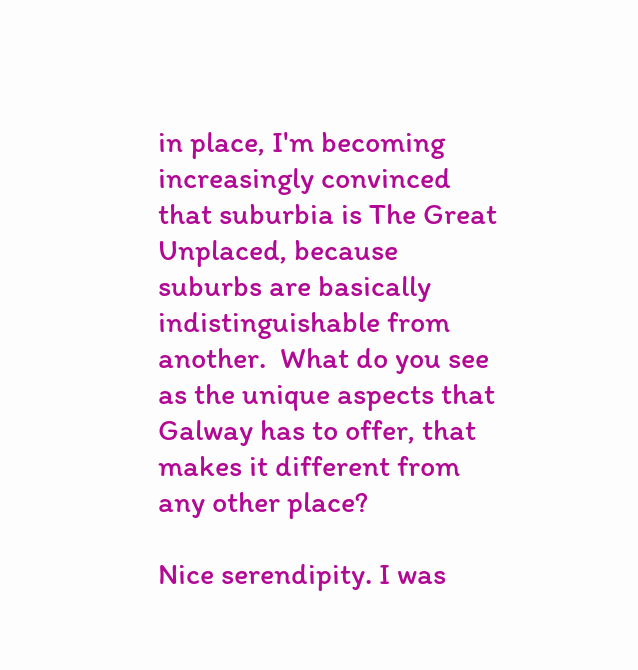in place, I'm becoming increasingly convinced that suburbia is The Great Unplaced, because suburbs are basically indistinguishable from another.  What do you see as the unique aspects that Galway has to offer, that makes it different from any other place?

Nice serendipity. I was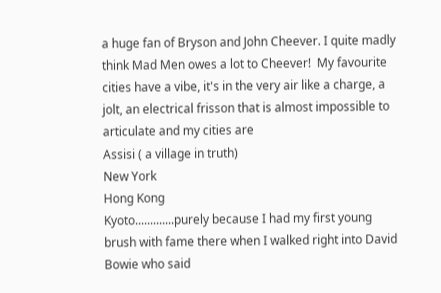a huge fan of Bryson and John Cheever. I quite madly think Mad Men owes a lot to Cheever!  My favourite cities have a vibe, it's in the very air like a charge, a jolt, an electrical frisson that is almost impossible to articulate and my cities are
Assisi ( a village in truth)
New York
Hong Kong
Kyoto.............purely because I had my first young brush with fame there when I walked right into David Bowie who said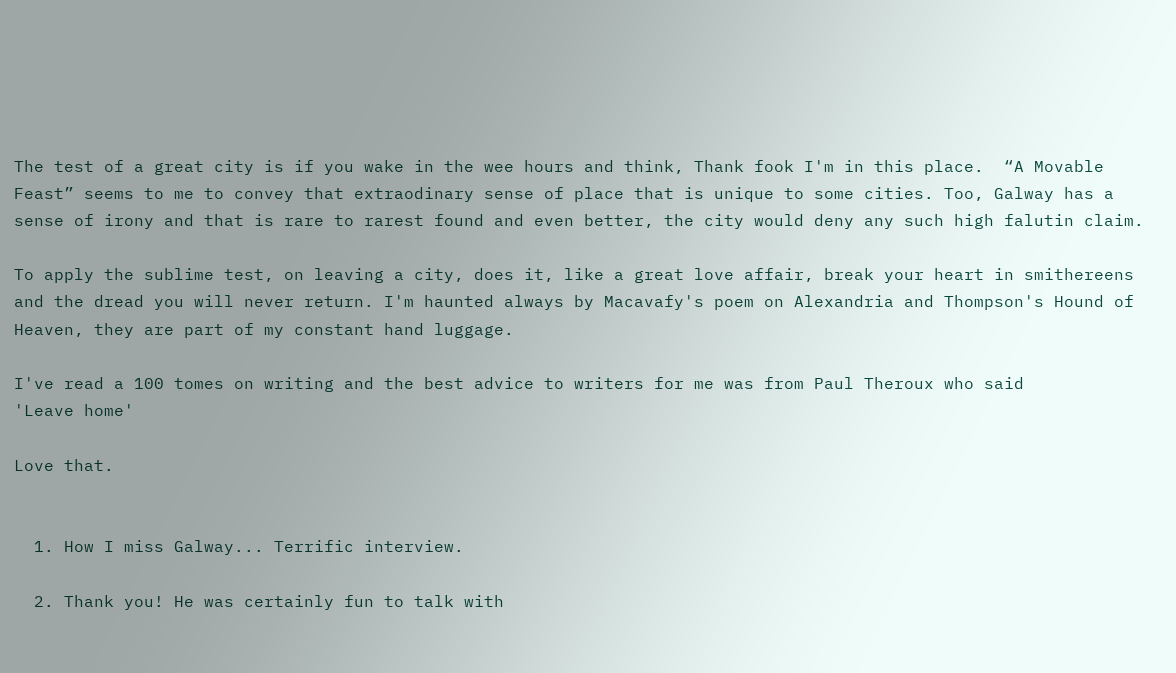The test of a great city is if you wake in the wee hours and think, Thank fook I'm in this place.  “A Movable Feast” seems to me to convey that extraodinary sense of place that is unique to some cities. Too, Galway has a sense of irony and that is rare to rarest found and even better, the city would deny any such high falutin claim.

To apply the sublime test, on leaving a city, does it, like a great love affair, break your heart in smithereens and the dread you will never return. I'm haunted always by Macavafy's poem on Alexandria and Thompson's Hound of Heaven, they are part of my constant hand luggage.

I've read a 100 tomes on writing and the best advice to writers for me was from Paul Theroux who said
'Leave home'

Love that.


  1. How I miss Galway... Terrific interview.

  2. Thank you! He was certainly fun to talk with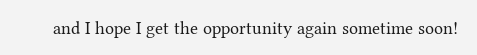and I hope I get the opportunity again sometime soon!